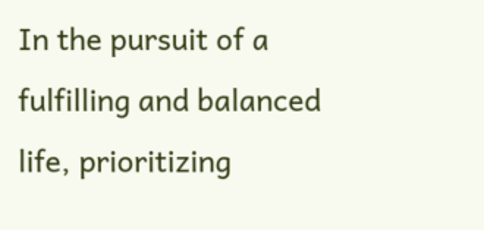In the pursuit of a fulfilling and balanced life, prioritizing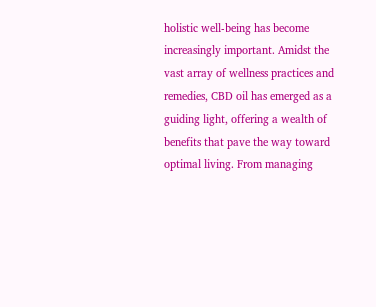holistic well-being has become increasingly important. Amidst the vast array of wellness practices and remedies, CBD oil has emerged as a guiding light, offering a wealth of benefits that pave the way toward optimal living. From managing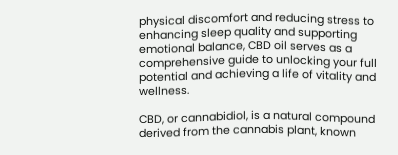physical discomfort and reducing stress to enhancing sleep quality and supporting emotional balance, CBD oil serves as a comprehensive guide to unlocking your full potential and achieving a life of vitality and wellness.

CBD, or cannabidiol, is a natural compound derived from the cannabis plant, known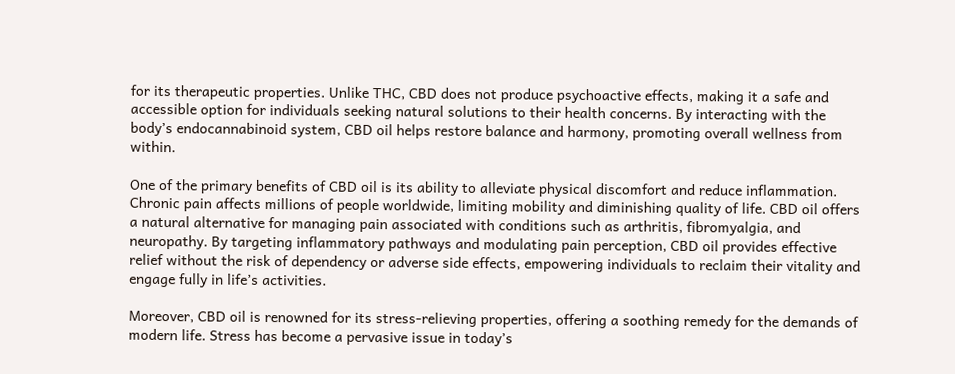for its therapeutic properties. Unlike THC, CBD does not produce psychoactive effects, making it a safe and accessible option for individuals seeking natural solutions to their health concerns. By interacting with the body’s endocannabinoid system, CBD oil helps restore balance and harmony, promoting overall wellness from within.

One of the primary benefits of CBD oil is its ability to alleviate physical discomfort and reduce inflammation. Chronic pain affects millions of people worldwide, limiting mobility and diminishing quality of life. CBD oil offers a natural alternative for managing pain associated with conditions such as arthritis, fibromyalgia, and neuropathy. By targeting inflammatory pathways and modulating pain perception, CBD oil provides effective relief without the risk of dependency or adverse side effects, empowering individuals to reclaim their vitality and engage fully in life’s activities.

Moreover, CBD oil is renowned for its stress-relieving properties, offering a soothing remedy for the demands of modern life. Stress has become a pervasive issue in today’s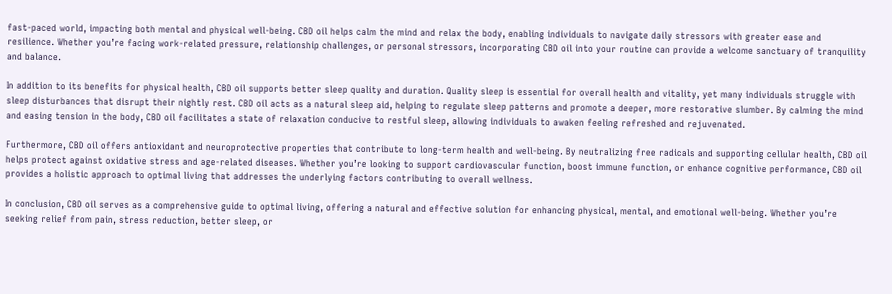fast-paced world, impacting both mental and physical well-being. CBD oil helps calm the mind and relax the body, enabling individuals to navigate daily stressors with greater ease and resilience. Whether you’re facing work-related pressure, relationship challenges, or personal stressors, incorporating CBD oil into your routine can provide a welcome sanctuary of tranquility and balance.

In addition to its benefits for physical health, CBD oil supports better sleep quality and duration. Quality sleep is essential for overall health and vitality, yet many individuals struggle with sleep disturbances that disrupt their nightly rest. CBD oil acts as a natural sleep aid, helping to regulate sleep patterns and promote a deeper, more restorative slumber. By calming the mind and easing tension in the body, CBD oil facilitates a state of relaxation conducive to restful sleep, allowing individuals to awaken feeling refreshed and rejuvenated.

Furthermore, CBD oil offers antioxidant and neuroprotective properties that contribute to long-term health and well-being. By neutralizing free radicals and supporting cellular health, CBD oil helps protect against oxidative stress and age-related diseases. Whether you’re looking to support cardiovascular function, boost immune function, or enhance cognitive performance, CBD oil provides a holistic approach to optimal living that addresses the underlying factors contributing to overall wellness.

In conclusion, CBD oil serves as a comprehensive guide to optimal living, offering a natural and effective solution for enhancing physical, mental, and emotional well-being. Whether you’re seeking relief from pain, stress reduction, better sleep, or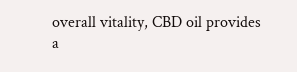overall vitality, CBD oil provides a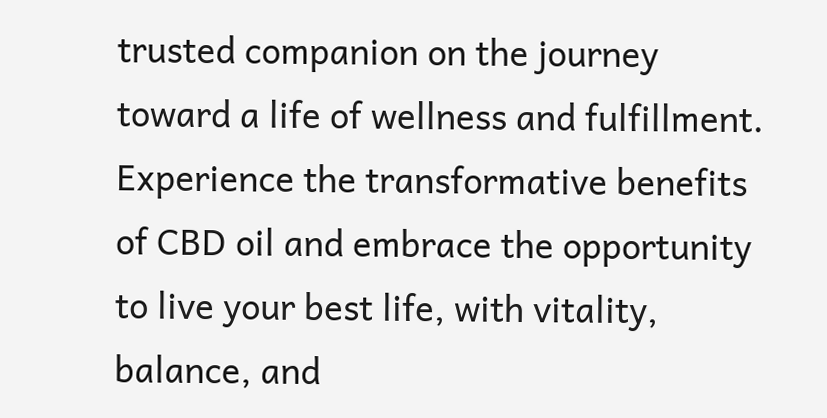trusted companion on the journey toward a life of wellness and fulfillment. Experience the transformative benefits of CBD oil and embrace the opportunity to live your best life, with vitality, balance, and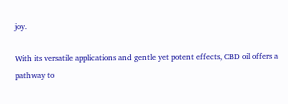joy.

With its versatile applications and gentle yet potent effects, CBD oil offers a pathway to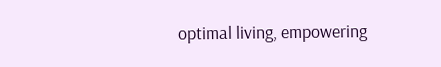optimal living, empowering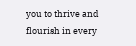you to thrive and flourish in every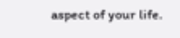aspect of your life.